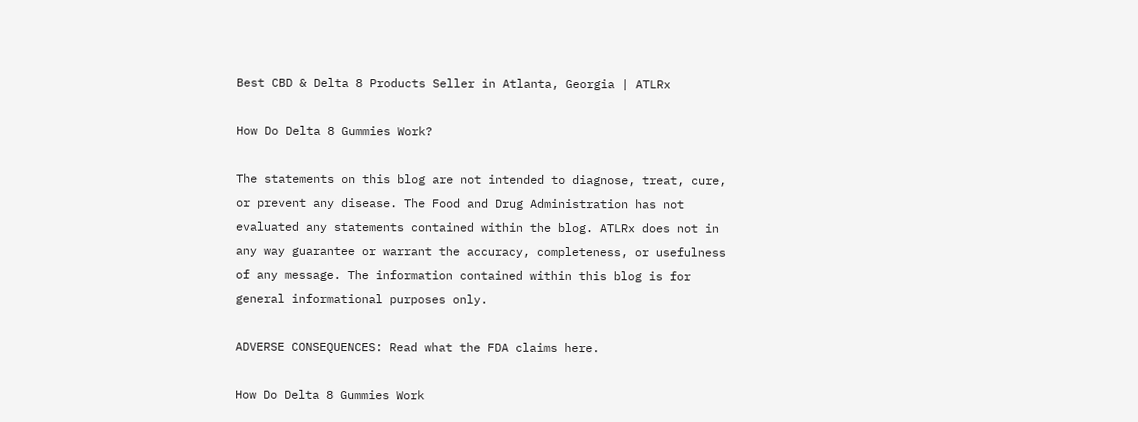Best CBD & Delta 8 Products Seller in Atlanta, Georgia | ATLRx

How Do Delta 8 Gummies Work?

The statements on this blog are not intended to diagnose, treat, cure, or prevent any disease. The Food and Drug Administration has not evaluated any statements contained within the blog. ATLRx does not in any way guarantee or warrant the accuracy, completeness, or usefulness of any message. The information contained within this blog is for general informational purposes only.

ADVERSE CONSEQUENCES: Read what the FDA claims here.

How Do Delta 8 Gummies Work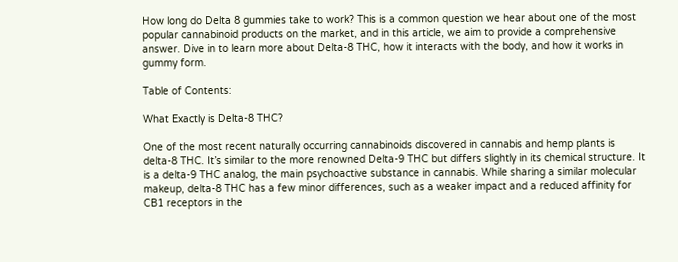How long do Delta 8 gummies take to work? This is a common question we hear about one of the most popular cannabinoid products on the market, and in this article, we aim to provide a comprehensive answer. Dive in to learn more about Delta-8 THC, how it interacts with the body, and how it works in gummy form.

Table of Contents:

What Exactly is Delta-8 THC?

One of the most recent naturally occurring cannabinoids discovered in cannabis and hemp plants is delta-8 THC. It’s similar to the more renowned Delta-9 THC but differs slightly in its chemical structure. It is a delta-9 THC analog, the main psychoactive substance in cannabis. While sharing a similar molecular makeup, delta-8 THC has a few minor differences, such as a weaker impact and a reduced affinity for CB1 receptors in the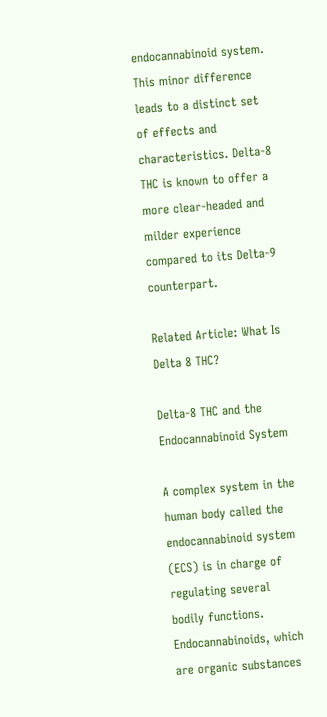endocannabinoid system. This minor difference leads to a distinct set of effects and characteristics. Delta-8 THC is known to offer a more clear-headed and milder experience compared to its Delta-9 counterpart.

Related Article: What Is Delta 8 THC?

Delta-8 THC and the Endocannabinoid System

A complex system in the human body called the endocannabinoid system (ECS) is in charge of regulating several bodily functions. Endocannabinoids, which are organic substances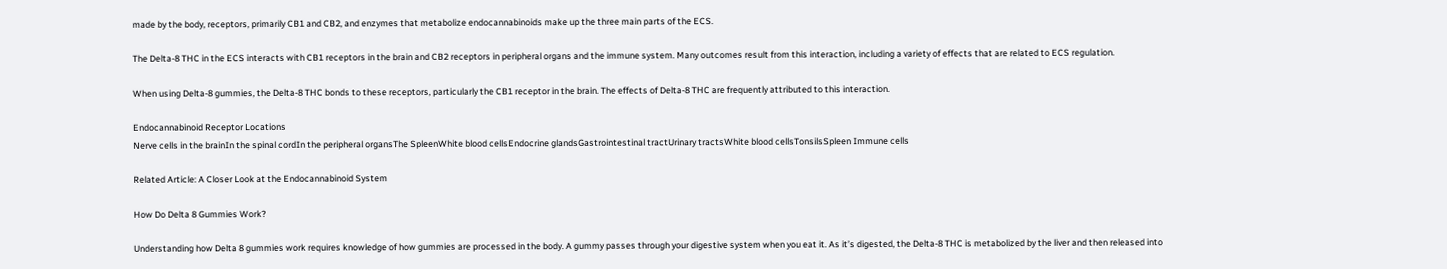made by the body, receptors, primarily CB1 and CB2, and enzymes that metabolize endocannabinoids make up the three main parts of the ECS.

The Delta-8 THC in the ECS interacts with CB1 receptors in the brain and CB2 receptors in peripheral organs and the immune system. Many outcomes result from this interaction, including a variety of effects that are related to ECS regulation.

When using Delta-8 gummies, the Delta-8 THC bonds to these receptors, particularly the CB1 receptor in the brain. The effects of Delta-8 THC are frequently attributed to this interaction.

Endocannabinoid Receptor Locations
Nerve cells in the brainIn the spinal cordIn the peripheral organsThe SpleenWhite blood cellsEndocrine glandsGastrointestinal tractUrinary tractsWhite blood cellsTonsilsSpleen Immune cells

Related Article: A Closer Look at the Endocannabinoid System

How Do Delta 8 Gummies Work?

Understanding how Delta 8 gummies work requires knowledge of how gummies are processed in the body. A gummy passes through your digestive system when you eat it. As it’s digested, the Delta-8 THC is metabolized by the liver and then released into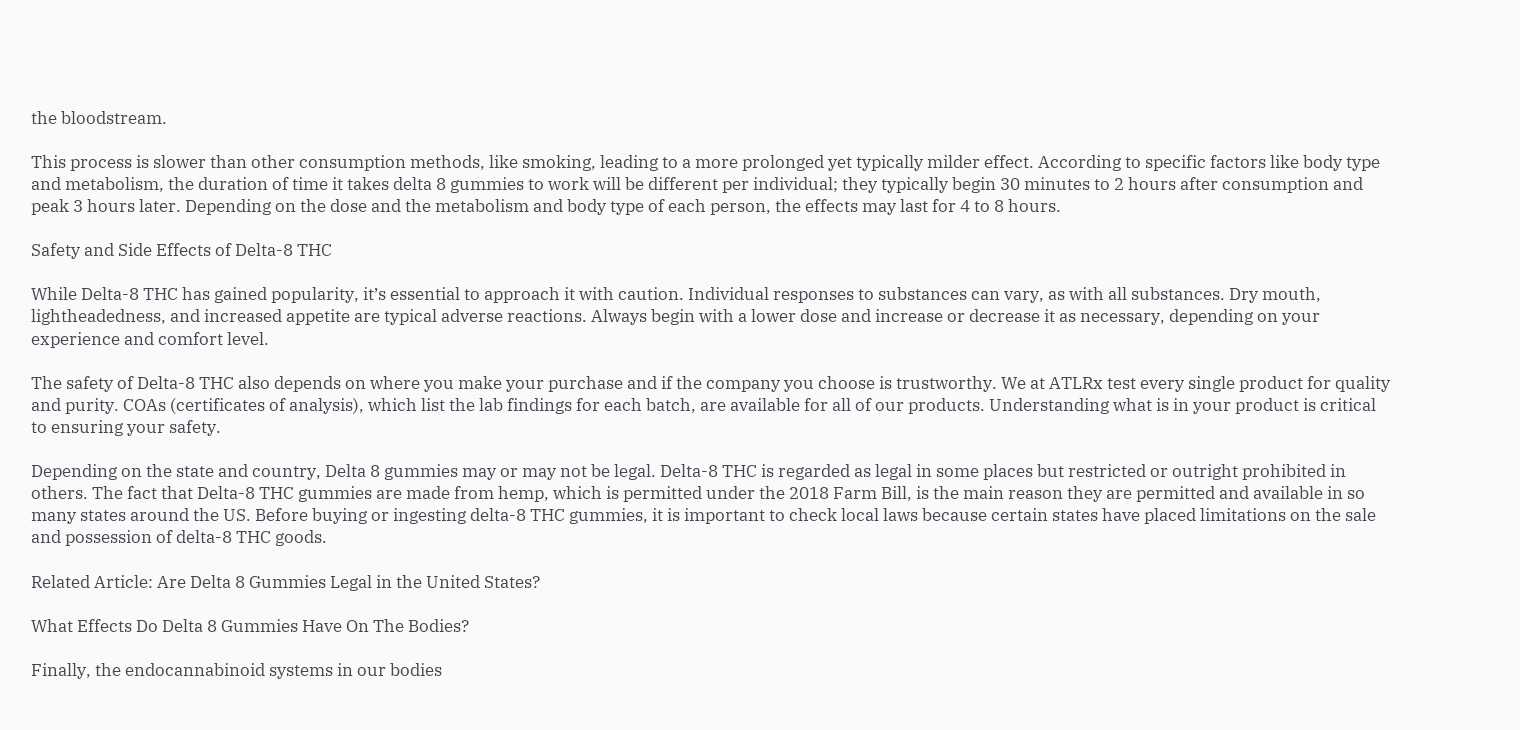the bloodstream.

This process is slower than other consumption methods, like smoking, leading to a more prolonged yet typically milder effect. According to specific factors like body type and metabolism, the duration of time it takes delta 8 gummies to work will be different per individual; they typically begin 30 minutes to 2 hours after consumption and peak 3 hours later. Depending on the dose and the metabolism and body type of each person, the effects may last for 4 to 8 hours.

Safety and Side Effects of Delta-8 THC

While Delta-8 THC has gained popularity, it’s essential to approach it with caution. Individual responses to substances can vary, as with all substances. Dry mouth, lightheadedness, and increased appetite are typical adverse reactions. Always begin with a lower dose and increase or decrease it as necessary, depending on your experience and comfort level.

The safety of Delta-8 THC also depends on where you make your purchase and if the company you choose is trustworthy. We at ATLRx test every single product for quality and purity. COAs (certificates of analysis), which list the lab findings for each batch, are available for all of our products. Understanding what is in your product is critical to ensuring your safety.

Depending on the state and country, Delta 8 gummies may or may not be legal. Delta-8 THC is regarded as legal in some places but restricted or outright prohibited in others. The fact that Delta-8 THC gummies are made from hemp, which is permitted under the 2018 Farm Bill, is the main reason they are permitted and available in so many states around the US. Before buying or ingesting delta-8 THC gummies, it is important to check local laws because certain states have placed limitations on the sale and possession of delta-8 THC goods.

Related Article: Are Delta 8 Gummies Legal in the United States?

What Effects Do Delta 8 Gummies Have On The Bodies?

Finally, the endocannabinoid systems in our bodies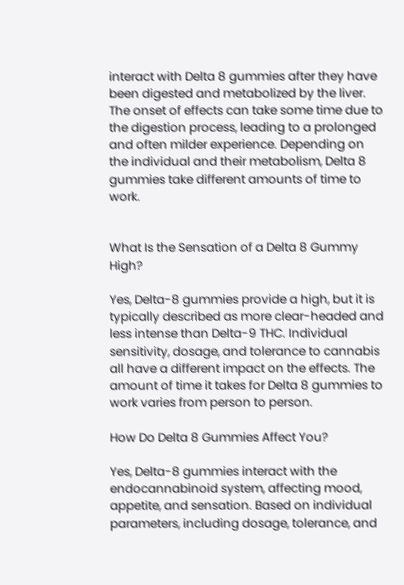interact with Delta 8 gummies after they have been digested and metabolized by the liver. The onset of effects can take some time due to the digestion process, leading to a prolonged and often milder experience. Depending on the individual and their metabolism, Delta 8 gummies take different amounts of time to work.


What Is the Sensation of a Delta 8 Gummy High?

Yes, Delta-8 gummies provide a high, but it is typically described as more clear-headed and less intense than Delta-9 THC. Individual sensitivity, dosage, and tolerance to cannabis all have a different impact on the effects. The amount of time it takes for Delta 8 gummies to work varies from person to person.

How Do Delta 8 Gummies Affect You?

Yes, Delta-8 gummies interact with the endocannabinoid system, affecting mood, appetite, and sensation. Based on individual parameters, including dosage, tolerance, and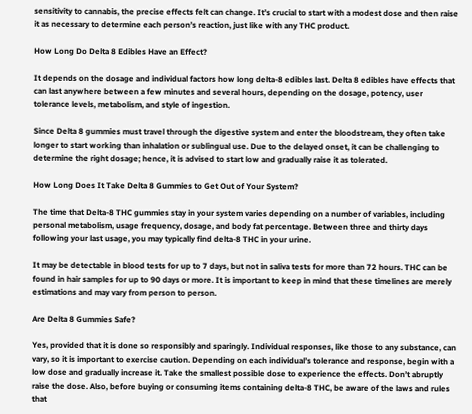sensitivity to cannabis, the precise effects felt can change. It’s crucial to start with a modest dose and then raise it as necessary to determine each person’s reaction, just like with any THC product.

How Long Do Delta 8 Edibles Have an Effect?

It depends on the dosage and individual factors how long delta-8 edibles last. Delta 8 edibles have effects that can last anywhere between a few minutes and several hours, depending on the dosage, potency, user tolerance levels, metabolism, and style of ingestion.

Since Delta 8 gummies must travel through the digestive system and enter the bloodstream, they often take longer to start working than inhalation or sublingual use. Due to the delayed onset, it can be challenging to determine the right dosage; hence, it is advised to start low and gradually raise it as tolerated.

How Long Does It Take Delta 8 Gummies to Get Out of Your System?

The time that Delta-8 THC gummies stay in your system varies depending on a number of variables, including personal metabolism, usage frequency, dosage, and body fat percentage. Between three and thirty days following your last usage, you may typically find delta-8 THC in your urine.

It may be detectable in blood tests for up to 7 days, but not in saliva tests for more than 72 hours. THC can be found in hair samples for up to 90 days or more. It is important to keep in mind that these timelines are merely estimations and may vary from person to person.

Are Delta 8 Gummies Safe?

Yes, provided that it is done so responsibly and sparingly. Individual responses, like those to any substance, can vary, so it is important to exercise caution. Depending on each individual’s tolerance and response, begin with a low dose and gradually increase it. Take the smallest possible dose to experience the effects. Don’t abruptly raise the dose. Also, before buying or consuming items containing delta-8 THC, be aware of the laws and rules that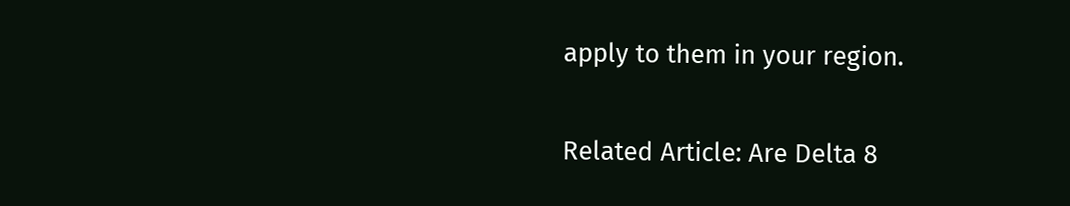apply to them in your region.

Related Article: Are Delta 8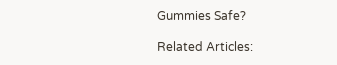Gummies Safe?

Related Articles: